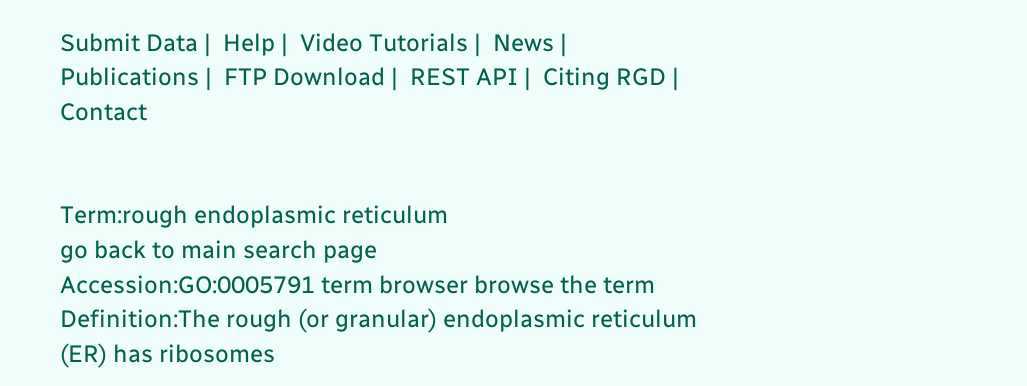Submit Data |  Help |  Video Tutorials |  News |  Publications |  FTP Download |  REST API |  Citing RGD |  Contact


Term:rough endoplasmic reticulum
go back to main search page
Accession:GO:0005791 term browser browse the term
Definition:The rough (or granular) endoplasmic reticulum (ER) has ribosomes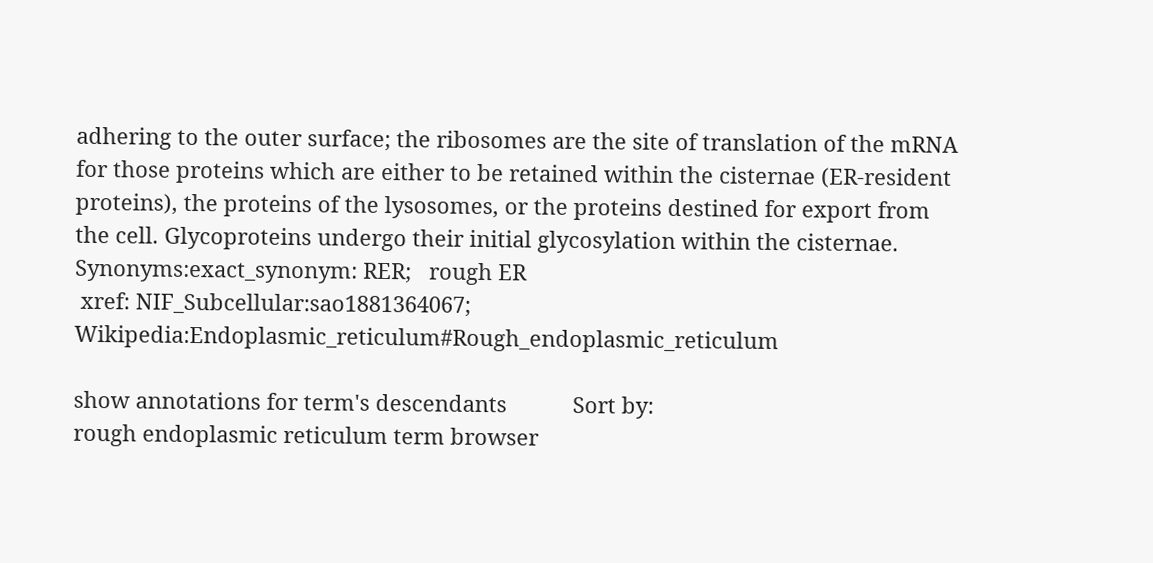adhering to the outer surface; the ribosomes are the site of translation of the mRNA for those proteins which are either to be retained within the cisternae (ER-resident proteins), the proteins of the lysosomes, or the proteins destined for export from the cell. Glycoproteins undergo their initial glycosylation within the cisternae.
Synonyms:exact_synonym: RER;   rough ER
 xref: NIF_Subcellular:sao1881364067;   Wikipedia:Endoplasmic_reticulum#Rough_endoplasmic_reticulum

show annotations for term's descendants           Sort by:
rough endoplasmic reticulum term browser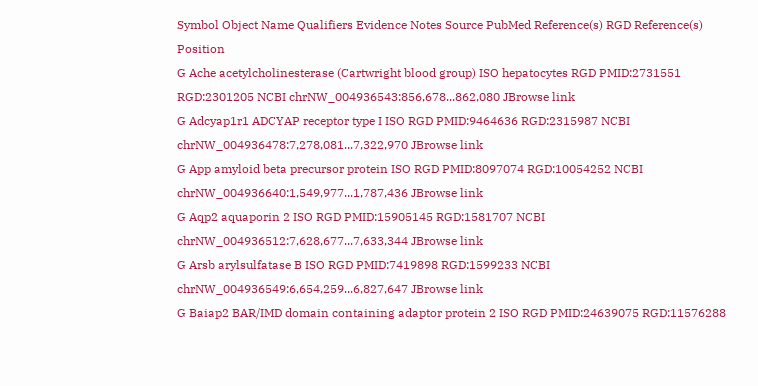Symbol Object Name Qualifiers Evidence Notes Source PubMed Reference(s) RGD Reference(s) Position
G Ache acetylcholinesterase (Cartwright blood group) ISO hepatocytes RGD PMID:2731551 RGD:2301205 NCBI chrNW_004936543:856,678...862,080 JBrowse link
G Adcyap1r1 ADCYAP receptor type I ISO RGD PMID:9464636 RGD:2315987 NCBI chrNW_004936478:7,278,081...7,322,970 JBrowse link
G App amyloid beta precursor protein ISO RGD PMID:8097074 RGD:10054252 NCBI chrNW_004936640:1,549,977...1,787,436 JBrowse link
G Aqp2 aquaporin 2 ISO RGD PMID:15905145 RGD:1581707 NCBI chrNW_004936512:7,628,677...7,633,344 JBrowse link
G Arsb arylsulfatase B ISO RGD PMID:7419898 RGD:1599233 NCBI chrNW_004936549:6,654,259...6,827,647 JBrowse link
G Baiap2 BAR/IMD domain containing adaptor protein 2 ISO RGD PMID:24639075 RGD:11576288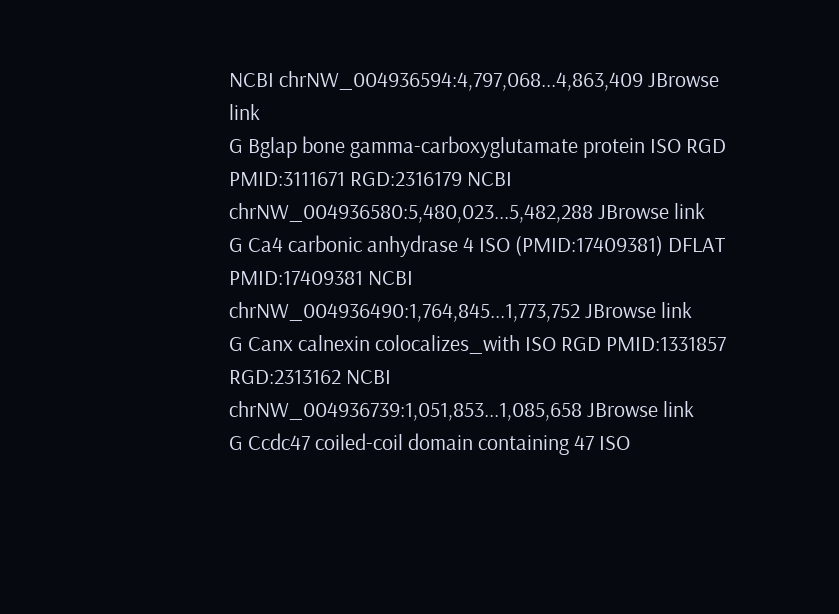NCBI chrNW_004936594:4,797,068...4,863,409 JBrowse link
G Bglap bone gamma-carboxyglutamate protein ISO RGD PMID:3111671 RGD:2316179 NCBI chrNW_004936580:5,480,023...5,482,288 JBrowse link
G Ca4 carbonic anhydrase 4 ISO (PMID:17409381) DFLAT PMID:17409381 NCBI chrNW_004936490:1,764,845...1,773,752 JBrowse link
G Canx calnexin colocalizes_with ISO RGD PMID:1331857 RGD:2313162 NCBI chrNW_004936739:1,051,853...1,085,658 JBrowse link
G Ccdc47 coiled-coil domain containing 47 ISO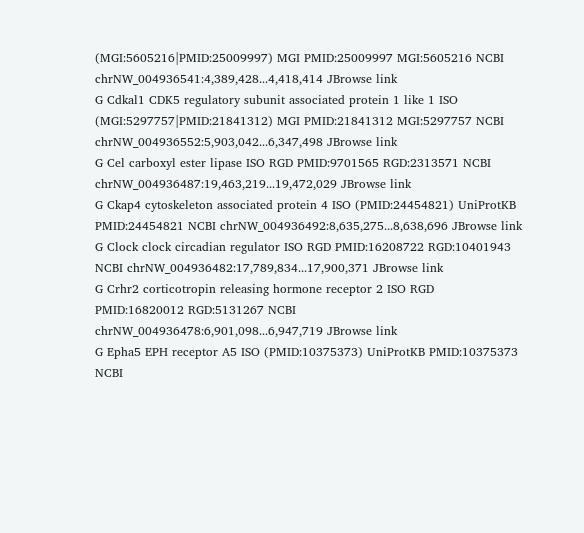(MGI:5605216|PMID:25009997) MGI PMID:25009997 MGI:5605216 NCBI chrNW_004936541:4,389,428...4,418,414 JBrowse link
G Cdkal1 CDK5 regulatory subunit associated protein 1 like 1 ISO (MGI:5297757|PMID:21841312) MGI PMID:21841312 MGI:5297757 NCBI chrNW_004936552:5,903,042...6,347,498 JBrowse link
G Cel carboxyl ester lipase ISO RGD PMID:9701565 RGD:2313571 NCBI chrNW_004936487:19,463,219...19,472,029 JBrowse link
G Ckap4 cytoskeleton associated protein 4 ISO (PMID:24454821) UniProtKB PMID:24454821 NCBI chrNW_004936492:8,635,275...8,638,696 JBrowse link
G Clock clock circadian regulator ISO RGD PMID:16208722 RGD:10401943 NCBI chrNW_004936482:17,789,834...17,900,371 JBrowse link
G Crhr2 corticotropin releasing hormone receptor 2 ISO RGD PMID:16820012 RGD:5131267 NCBI chrNW_004936478:6,901,098...6,947,719 JBrowse link
G Epha5 EPH receptor A5 ISO (PMID:10375373) UniProtKB PMID:10375373 NCBI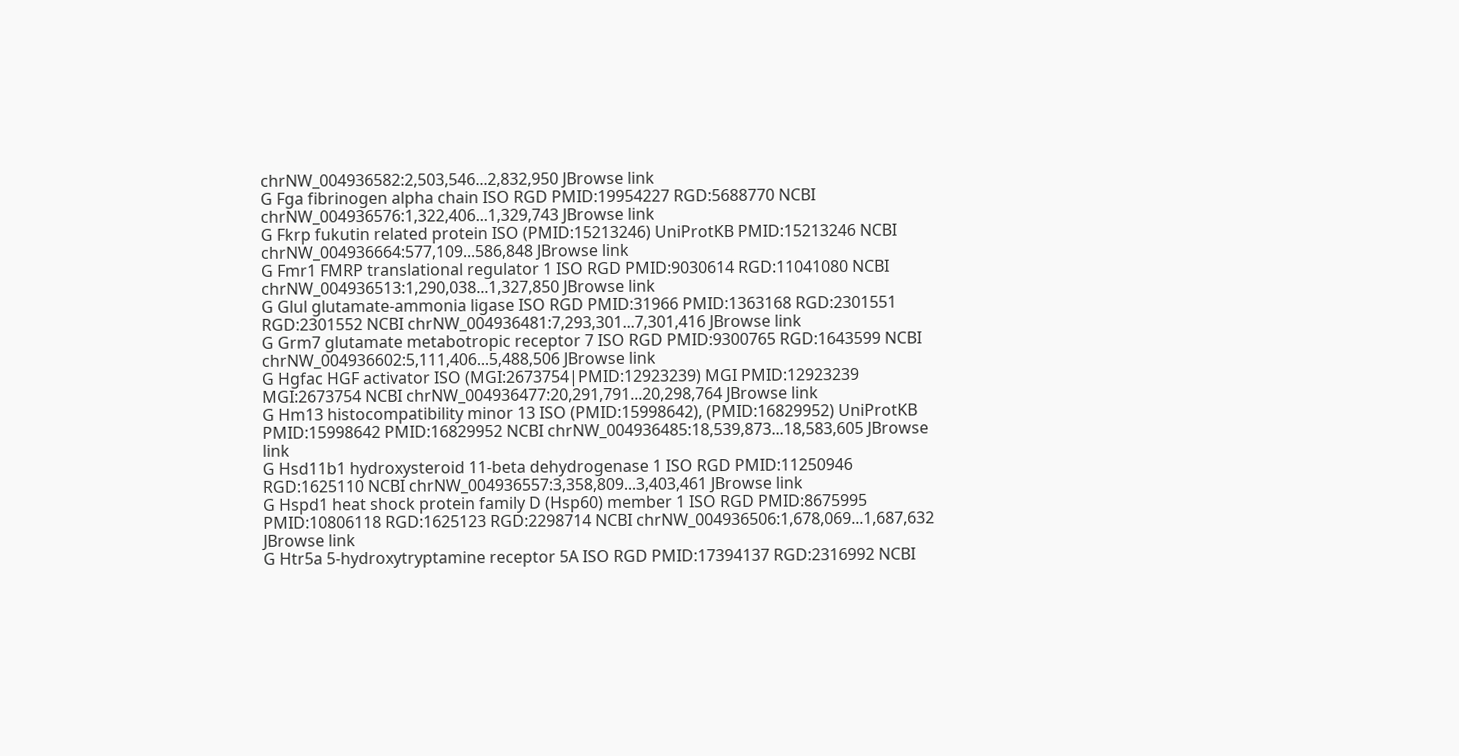chrNW_004936582:2,503,546...2,832,950 JBrowse link
G Fga fibrinogen alpha chain ISO RGD PMID:19954227 RGD:5688770 NCBI chrNW_004936576:1,322,406...1,329,743 JBrowse link
G Fkrp fukutin related protein ISO (PMID:15213246) UniProtKB PMID:15213246 NCBI chrNW_004936664:577,109...586,848 JBrowse link
G Fmr1 FMRP translational regulator 1 ISO RGD PMID:9030614 RGD:11041080 NCBI chrNW_004936513:1,290,038...1,327,850 JBrowse link
G Glul glutamate-ammonia ligase ISO RGD PMID:31966 PMID:1363168 RGD:2301551 RGD:2301552 NCBI chrNW_004936481:7,293,301...7,301,416 JBrowse link
G Grm7 glutamate metabotropic receptor 7 ISO RGD PMID:9300765 RGD:1643599 NCBI chrNW_004936602:5,111,406...5,488,506 JBrowse link
G Hgfac HGF activator ISO (MGI:2673754|PMID:12923239) MGI PMID:12923239 MGI:2673754 NCBI chrNW_004936477:20,291,791...20,298,764 JBrowse link
G Hm13 histocompatibility minor 13 ISO (PMID:15998642), (PMID:16829952) UniProtKB PMID:15998642 PMID:16829952 NCBI chrNW_004936485:18,539,873...18,583,605 JBrowse link
G Hsd11b1 hydroxysteroid 11-beta dehydrogenase 1 ISO RGD PMID:11250946 RGD:1625110 NCBI chrNW_004936557:3,358,809...3,403,461 JBrowse link
G Hspd1 heat shock protein family D (Hsp60) member 1 ISO RGD PMID:8675995 PMID:10806118 RGD:1625123 RGD:2298714 NCBI chrNW_004936506:1,678,069...1,687,632 JBrowse link
G Htr5a 5-hydroxytryptamine receptor 5A ISO RGD PMID:17394137 RGD:2316992 NCBI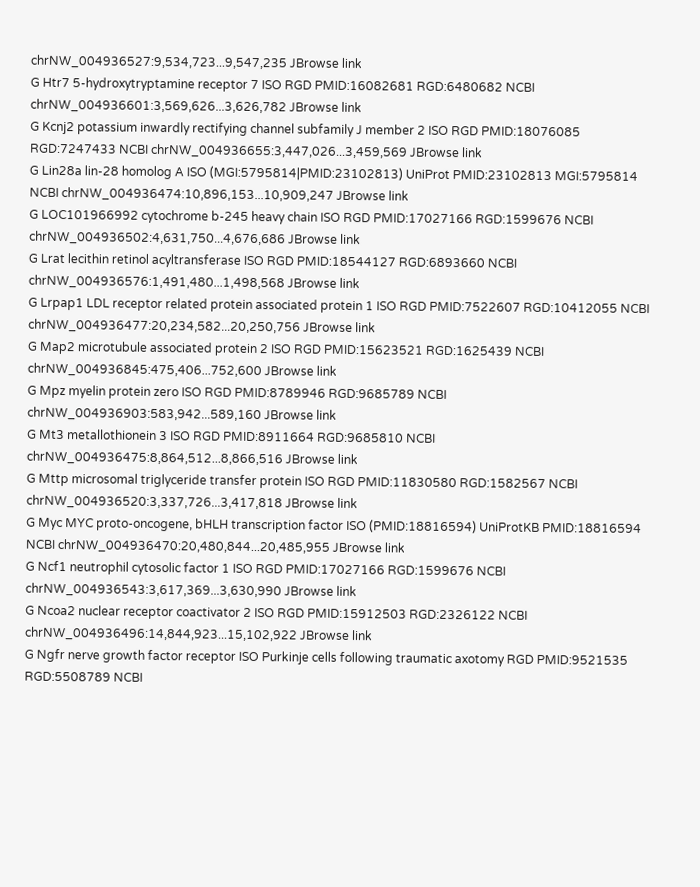chrNW_004936527:9,534,723...9,547,235 JBrowse link
G Htr7 5-hydroxytryptamine receptor 7 ISO RGD PMID:16082681 RGD:6480682 NCBI chrNW_004936601:3,569,626...3,626,782 JBrowse link
G Kcnj2 potassium inwardly rectifying channel subfamily J member 2 ISO RGD PMID:18076085 RGD:7247433 NCBI chrNW_004936655:3,447,026...3,459,569 JBrowse link
G Lin28a lin-28 homolog A ISO (MGI:5795814|PMID:23102813) UniProt PMID:23102813 MGI:5795814 NCBI chrNW_004936474:10,896,153...10,909,247 JBrowse link
G LOC101966992 cytochrome b-245 heavy chain ISO RGD PMID:17027166 RGD:1599676 NCBI chrNW_004936502:4,631,750...4,676,686 JBrowse link
G Lrat lecithin retinol acyltransferase ISO RGD PMID:18544127 RGD:6893660 NCBI chrNW_004936576:1,491,480...1,498,568 JBrowse link
G Lrpap1 LDL receptor related protein associated protein 1 ISO RGD PMID:7522607 RGD:10412055 NCBI chrNW_004936477:20,234,582...20,250,756 JBrowse link
G Map2 microtubule associated protein 2 ISO RGD PMID:15623521 RGD:1625439 NCBI chrNW_004936845:475,406...752,600 JBrowse link
G Mpz myelin protein zero ISO RGD PMID:8789946 RGD:9685789 NCBI chrNW_004936903:583,942...589,160 JBrowse link
G Mt3 metallothionein 3 ISO RGD PMID:8911664 RGD:9685810 NCBI chrNW_004936475:8,864,512...8,866,516 JBrowse link
G Mttp microsomal triglyceride transfer protein ISO RGD PMID:11830580 RGD:1582567 NCBI chrNW_004936520:3,337,726...3,417,818 JBrowse link
G Myc MYC proto-oncogene, bHLH transcription factor ISO (PMID:18816594) UniProtKB PMID:18816594 NCBI chrNW_004936470:20,480,844...20,485,955 JBrowse link
G Ncf1 neutrophil cytosolic factor 1 ISO RGD PMID:17027166 RGD:1599676 NCBI chrNW_004936543:3,617,369...3,630,990 JBrowse link
G Ncoa2 nuclear receptor coactivator 2 ISO RGD PMID:15912503 RGD:2326122 NCBI chrNW_004936496:14,844,923...15,102,922 JBrowse link
G Ngfr nerve growth factor receptor ISO Purkinje cells following traumatic axotomy RGD PMID:9521535 RGD:5508789 NCBI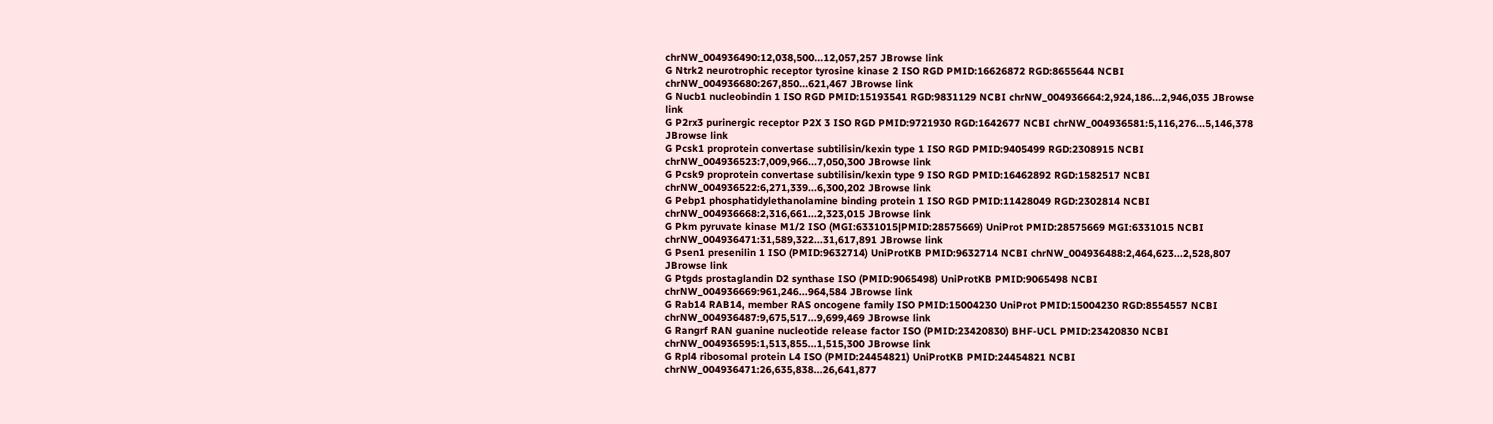chrNW_004936490:12,038,500...12,057,257 JBrowse link
G Ntrk2 neurotrophic receptor tyrosine kinase 2 ISO RGD PMID:16626872 RGD:8655644 NCBI chrNW_004936680:267,850...621,467 JBrowse link
G Nucb1 nucleobindin 1 ISO RGD PMID:15193541 RGD:9831129 NCBI chrNW_004936664:2,924,186...2,946,035 JBrowse link
G P2rx3 purinergic receptor P2X 3 ISO RGD PMID:9721930 RGD:1642677 NCBI chrNW_004936581:5,116,276...5,146,378 JBrowse link
G Pcsk1 proprotein convertase subtilisin/kexin type 1 ISO RGD PMID:9405499 RGD:2308915 NCBI chrNW_004936523:7,009,966...7,050,300 JBrowse link
G Pcsk9 proprotein convertase subtilisin/kexin type 9 ISO RGD PMID:16462892 RGD:1582517 NCBI chrNW_004936522:6,271,339...6,300,202 JBrowse link
G Pebp1 phosphatidylethanolamine binding protein 1 ISO RGD PMID:11428049 RGD:2302814 NCBI chrNW_004936668:2,316,661...2,323,015 JBrowse link
G Pkm pyruvate kinase M1/2 ISO (MGI:6331015|PMID:28575669) UniProt PMID:28575669 MGI:6331015 NCBI chrNW_004936471:31,589,322...31,617,891 JBrowse link
G Psen1 presenilin 1 ISO (PMID:9632714) UniProtKB PMID:9632714 NCBI chrNW_004936488:2,464,623...2,528,807 JBrowse link
G Ptgds prostaglandin D2 synthase ISO (PMID:9065498) UniProtKB PMID:9065498 NCBI chrNW_004936669:961,246...964,584 JBrowse link
G Rab14 RAB14, member RAS oncogene family ISO PMID:15004230 UniProt PMID:15004230 RGD:8554557 NCBI chrNW_004936487:9,675,517...9,699,469 JBrowse link
G Rangrf RAN guanine nucleotide release factor ISO (PMID:23420830) BHF-UCL PMID:23420830 NCBI chrNW_004936595:1,513,855...1,515,300 JBrowse link
G Rpl4 ribosomal protein L4 ISO (PMID:24454821) UniProtKB PMID:24454821 NCBI chrNW_004936471:26,635,838...26,641,877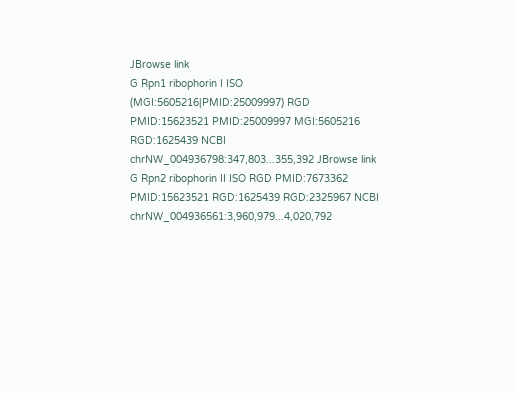JBrowse link
G Rpn1 ribophorin I ISO (MGI:5605216|PMID:25009997) RGD
PMID:15623521 PMID:25009997 MGI:5605216 RGD:1625439 NCBI chrNW_004936798:347,803...355,392 JBrowse link
G Rpn2 ribophorin II ISO RGD PMID:7673362 PMID:15623521 RGD:1625439 RGD:2325967 NCBI chrNW_004936561:3,960,979...4,020,792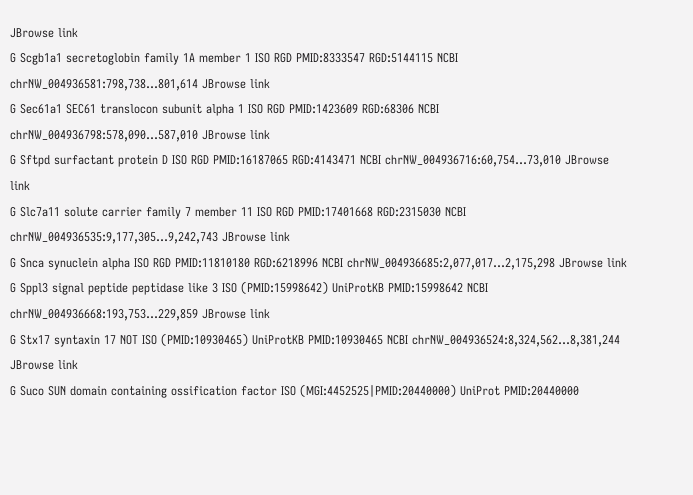JBrowse link
G Scgb1a1 secretoglobin family 1A member 1 ISO RGD PMID:8333547 RGD:5144115 NCBI chrNW_004936581:798,738...801,614 JBrowse link
G Sec61a1 SEC61 translocon subunit alpha 1 ISO RGD PMID:1423609 RGD:68306 NCBI chrNW_004936798:578,090...587,010 JBrowse link
G Sftpd surfactant protein D ISO RGD PMID:16187065 RGD:4143471 NCBI chrNW_004936716:60,754...73,010 JBrowse link
G Slc7a11 solute carrier family 7 member 11 ISO RGD PMID:17401668 RGD:2315030 NCBI chrNW_004936535:9,177,305...9,242,743 JBrowse link
G Snca synuclein alpha ISO RGD PMID:11810180 RGD:6218996 NCBI chrNW_004936685:2,077,017...2,175,298 JBrowse link
G Sppl3 signal peptide peptidase like 3 ISO (PMID:15998642) UniProtKB PMID:15998642 NCBI chrNW_004936668:193,753...229,859 JBrowse link
G Stx17 syntaxin 17 NOT ISO (PMID:10930465) UniProtKB PMID:10930465 NCBI chrNW_004936524:8,324,562...8,381,244 JBrowse link
G Suco SUN domain containing ossification factor ISO (MGI:4452525|PMID:20440000) UniProt PMID:20440000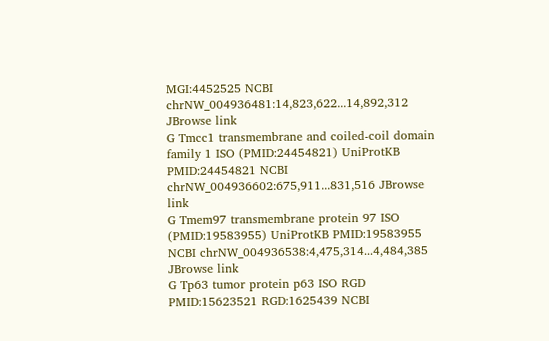MGI:4452525 NCBI chrNW_004936481:14,823,622...14,892,312 JBrowse link
G Tmcc1 transmembrane and coiled-coil domain family 1 ISO (PMID:24454821) UniProtKB PMID:24454821 NCBI chrNW_004936602:675,911...831,516 JBrowse link
G Tmem97 transmembrane protein 97 ISO (PMID:19583955) UniProtKB PMID:19583955 NCBI chrNW_004936538:4,475,314...4,484,385 JBrowse link
G Tp63 tumor protein p63 ISO RGD PMID:15623521 RGD:1625439 NCBI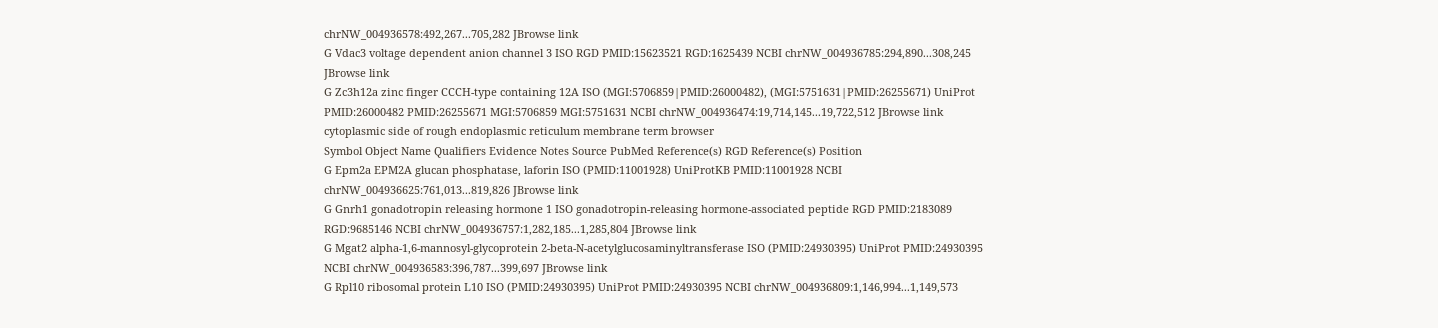chrNW_004936578:492,267...705,282 JBrowse link
G Vdac3 voltage dependent anion channel 3 ISO RGD PMID:15623521 RGD:1625439 NCBI chrNW_004936785:294,890...308,245 JBrowse link
G Zc3h12a zinc finger CCCH-type containing 12A ISO (MGI:5706859|PMID:26000482), (MGI:5751631|PMID:26255671) UniProt PMID:26000482 PMID:26255671 MGI:5706859 MGI:5751631 NCBI chrNW_004936474:19,714,145...19,722,512 JBrowse link
cytoplasmic side of rough endoplasmic reticulum membrane term browser
Symbol Object Name Qualifiers Evidence Notes Source PubMed Reference(s) RGD Reference(s) Position
G Epm2a EPM2A glucan phosphatase, laforin ISO (PMID:11001928) UniProtKB PMID:11001928 NCBI chrNW_004936625:761,013...819,826 JBrowse link
G Gnrh1 gonadotropin releasing hormone 1 ISO gonadotropin-releasing hormone-associated peptide RGD PMID:2183089 RGD:9685146 NCBI chrNW_004936757:1,282,185...1,285,804 JBrowse link
G Mgat2 alpha-1,6-mannosyl-glycoprotein 2-beta-N-acetylglucosaminyltransferase ISO (PMID:24930395) UniProt PMID:24930395 NCBI chrNW_004936583:396,787...399,697 JBrowse link
G Rpl10 ribosomal protein L10 ISO (PMID:24930395) UniProt PMID:24930395 NCBI chrNW_004936809:1,146,994...1,149,573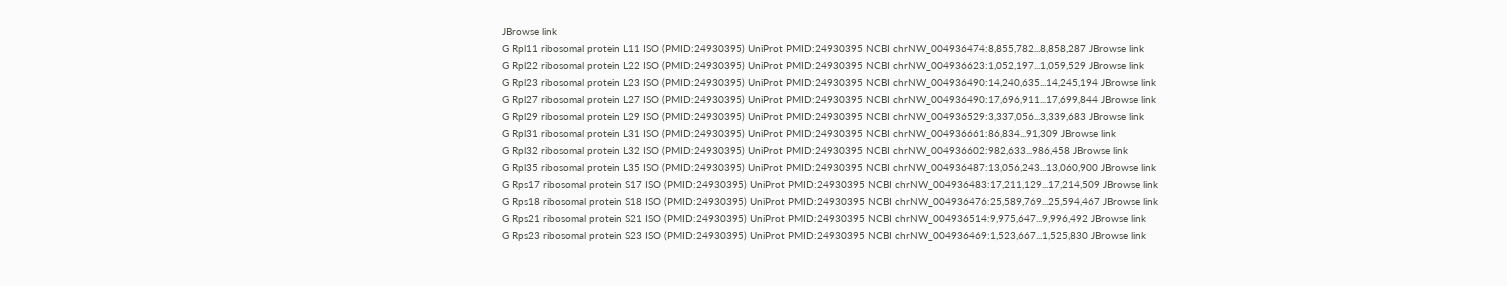JBrowse link
G Rpl11 ribosomal protein L11 ISO (PMID:24930395) UniProt PMID:24930395 NCBI chrNW_004936474:8,855,782...8,858,287 JBrowse link
G Rpl22 ribosomal protein L22 ISO (PMID:24930395) UniProt PMID:24930395 NCBI chrNW_004936623:1,052,197...1,059,529 JBrowse link
G Rpl23 ribosomal protein L23 ISO (PMID:24930395) UniProt PMID:24930395 NCBI chrNW_004936490:14,240,635...14,245,194 JBrowse link
G Rpl27 ribosomal protein L27 ISO (PMID:24930395) UniProt PMID:24930395 NCBI chrNW_004936490:17,696,911...17,699,844 JBrowse link
G Rpl29 ribosomal protein L29 ISO (PMID:24930395) UniProt PMID:24930395 NCBI chrNW_004936529:3,337,056...3,339,683 JBrowse link
G Rpl31 ribosomal protein L31 ISO (PMID:24930395) UniProt PMID:24930395 NCBI chrNW_004936661:86,834...91,309 JBrowse link
G Rpl32 ribosomal protein L32 ISO (PMID:24930395) UniProt PMID:24930395 NCBI chrNW_004936602:982,633...986,458 JBrowse link
G Rpl35 ribosomal protein L35 ISO (PMID:24930395) UniProt PMID:24930395 NCBI chrNW_004936487:13,056,243...13,060,900 JBrowse link
G Rps17 ribosomal protein S17 ISO (PMID:24930395) UniProt PMID:24930395 NCBI chrNW_004936483:17,211,129...17,214,509 JBrowse link
G Rps18 ribosomal protein S18 ISO (PMID:24930395) UniProt PMID:24930395 NCBI chrNW_004936476:25,589,769...25,594,467 JBrowse link
G Rps21 ribosomal protein S21 ISO (PMID:24930395) UniProt PMID:24930395 NCBI chrNW_004936514:9,975,647...9,996,492 JBrowse link
G Rps23 ribosomal protein S23 ISO (PMID:24930395) UniProt PMID:24930395 NCBI chrNW_004936469:1,523,667...1,525,830 JBrowse link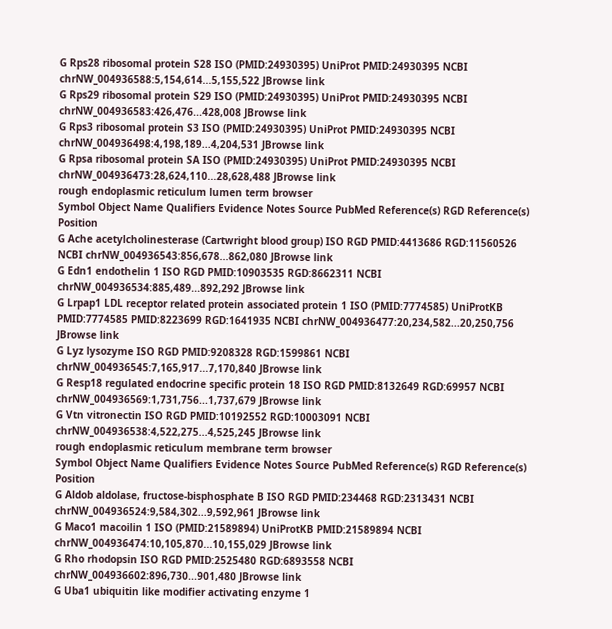G Rps28 ribosomal protein S28 ISO (PMID:24930395) UniProt PMID:24930395 NCBI chrNW_004936588:5,154,614...5,155,522 JBrowse link
G Rps29 ribosomal protein S29 ISO (PMID:24930395) UniProt PMID:24930395 NCBI chrNW_004936583:426,476...428,008 JBrowse link
G Rps3 ribosomal protein S3 ISO (PMID:24930395) UniProt PMID:24930395 NCBI chrNW_004936498:4,198,189...4,204,531 JBrowse link
G Rpsa ribosomal protein SA ISO (PMID:24930395) UniProt PMID:24930395 NCBI chrNW_004936473:28,624,110...28,628,488 JBrowse link
rough endoplasmic reticulum lumen term browser
Symbol Object Name Qualifiers Evidence Notes Source PubMed Reference(s) RGD Reference(s) Position
G Ache acetylcholinesterase (Cartwright blood group) ISO RGD PMID:4413686 RGD:11560526 NCBI chrNW_004936543:856,678...862,080 JBrowse link
G Edn1 endothelin 1 ISO RGD PMID:10903535 RGD:8662311 NCBI chrNW_004936534:885,489...892,292 JBrowse link
G Lrpap1 LDL receptor related protein associated protein 1 ISO (PMID:7774585) UniProtKB
PMID:7774585 PMID:8223699 RGD:1641935 NCBI chrNW_004936477:20,234,582...20,250,756 JBrowse link
G Lyz lysozyme ISO RGD PMID:9208328 RGD:1599861 NCBI chrNW_004936545:7,165,917...7,170,840 JBrowse link
G Resp18 regulated endocrine specific protein 18 ISO RGD PMID:8132649 RGD:69957 NCBI chrNW_004936569:1,731,756...1,737,679 JBrowse link
G Vtn vitronectin ISO RGD PMID:10192552 RGD:10003091 NCBI chrNW_004936538:4,522,275...4,525,245 JBrowse link
rough endoplasmic reticulum membrane term browser
Symbol Object Name Qualifiers Evidence Notes Source PubMed Reference(s) RGD Reference(s) Position
G Aldob aldolase, fructose-bisphosphate B ISO RGD PMID:234468 RGD:2313431 NCBI chrNW_004936524:9,584,302...9,592,961 JBrowse link
G Maco1 macoilin 1 ISO (PMID:21589894) UniProtKB PMID:21589894 NCBI chrNW_004936474:10,105,870...10,155,029 JBrowse link
G Rho rhodopsin ISO RGD PMID:2525480 RGD:6893558 NCBI chrNW_004936602:896,730...901,480 JBrowse link
G Uba1 ubiquitin like modifier activating enzyme 1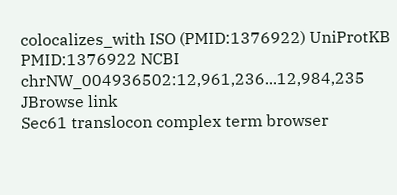colocalizes_with ISO (PMID:1376922) UniProtKB PMID:1376922 NCBI chrNW_004936502:12,961,236...12,984,235 JBrowse link
Sec61 translocon complex term browser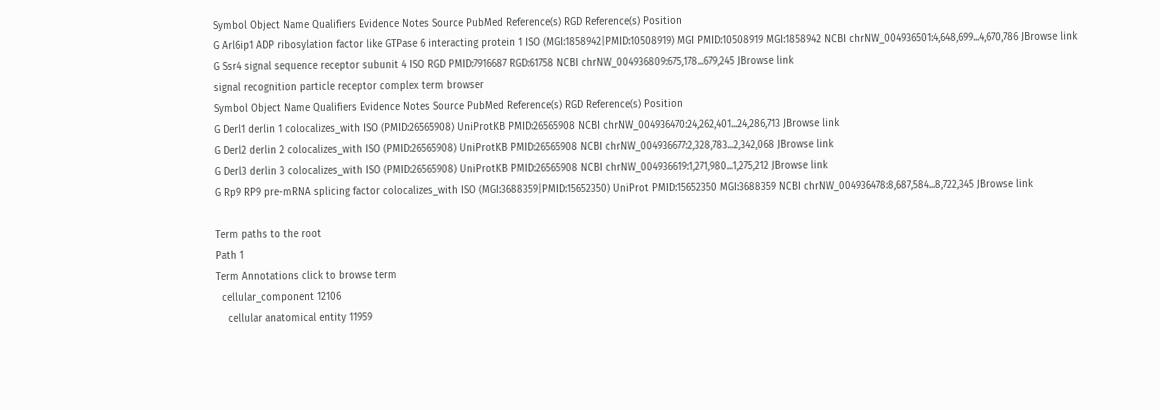Symbol Object Name Qualifiers Evidence Notes Source PubMed Reference(s) RGD Reference(s) Position
G Arl6ip1 ADP ribosylation factor like GTPase 6 interacting protein 1 ISO (MGI:1858942|PMID:10508919) MGI PMID:10508919 MGI:1858942 NCBI chrNW_004936501:4,648,699...4,670,786 JBrowse link
G Ssr4 signal sequence receptor subunit 4 ISO RGD PMID:7916687 RGD:61758 NCBI chrNW_004936809:675,178...679,245 JBrowse link
signal recognition particle receptor complex term browser
Symbol Object Name Qualifiers Evidence Notes Source PubMed Reference(s) RGD Reference(s) Position
G Derl1 derlin 1 colocalizes_with ISO (PMID:26565908) UniProtKB PMID:26565908 NCBI chrNW_004936470:24,262,401...24,286,713 JBrowse link
G Derl2 derlin 2 colocalizes_with ISO (PMID:26565908) UniProtKB PMID:26565908 NCBI chrNW_004936677:2,328,783...2,342,068 JBrowse link
G Derl3 derlin 3 colocalizes_with ISO (PMID:26565908) UniProtKB PMID:26565908 NCBI chrNW_004936619:1,271,980...1,275,212 JBrowse link
G Rp9 RP9 pre-mRNA splicing factor colocalizes_with ISO (MGI:3688359|PMID:15652350) UniProt PMID:15652350 MGI:3688359 NCBI chrNW_004936478:8,687,584...8,722,345 JBrowse link

Term paths to the root
Path 1
Term Annotations click to browse term
  cellular_component 12106
    cellular anatomical entity 11959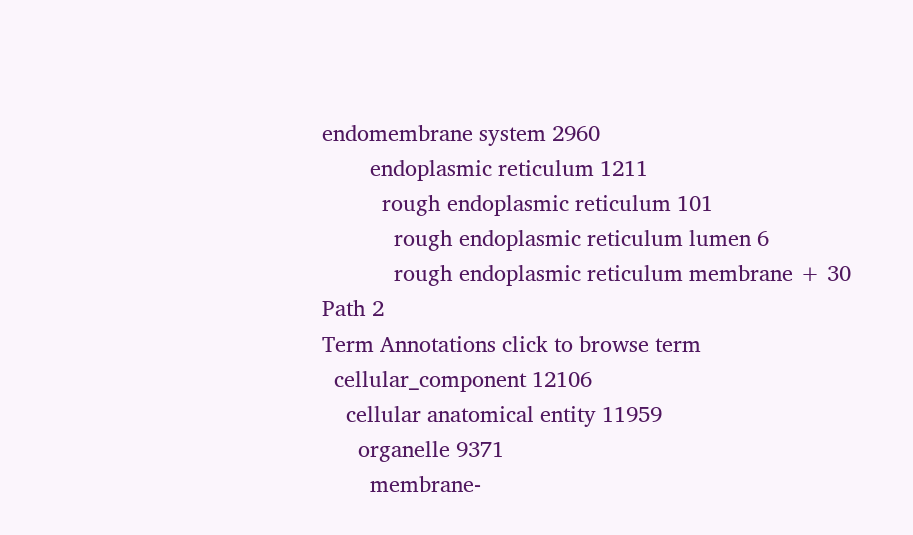endomembrane system 2960
        endoplasmic reticulum 1211
          rough endoplasmic reticulum 101
            rough endoplasmic reticulum lumen 6
            rough endoplasmic reticulum membrane + 30
Path 2
Term Annotations click to browse term
  cellular_component 12106
    cellular anatomical entity 11959
      organelle 9371
        membrane-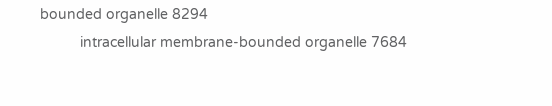bounded organelle 8294
          intracellular membrane-bounded organelle 7684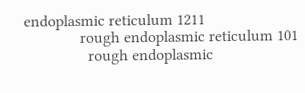endoplasmic reticulum 1211
              rough endoplasmic reticulum 101
                rough endoplasmic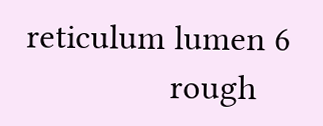reticulum lumen 6
                rough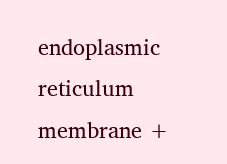endoplasmic reticulum membrane +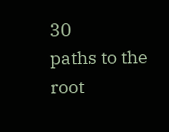30
paths to the root